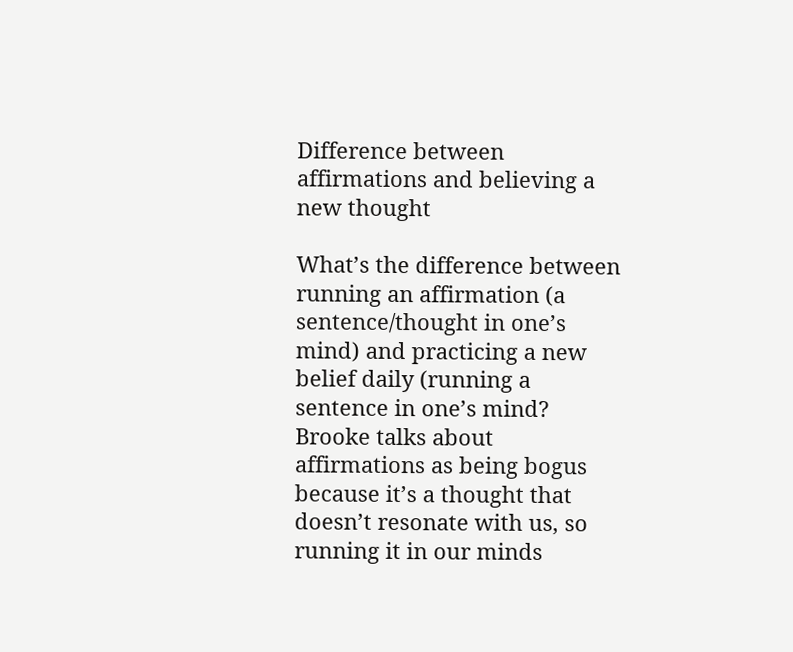Difference between affirmations and believing a new thought

What’s the difference between running an affirmation (a sentence/thought in one’s mind) and practicing a new belief daily (running a sentence in one’s mind?
Brooke talks about affirmations as being bogus because it’s a thought that doesn’t resonate with us, so running it in our minds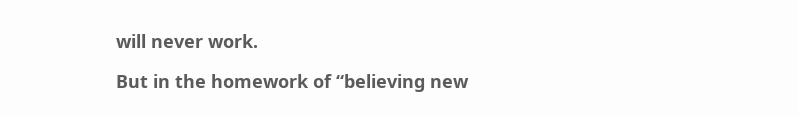will never work.

But in the homework of “believing new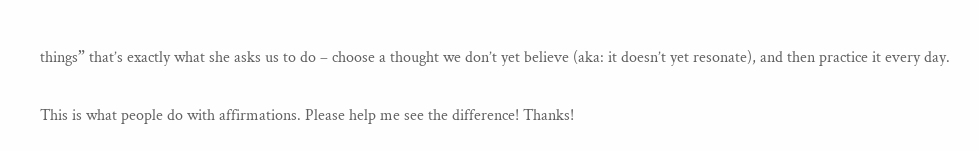things” that’s exactly what she asks us to do – choose a thought we don’t yet believe (aka: it doesn’t yet resonate), and then practice it every day.

This is what people do with affirmations. Please help me see the difference! Thanks!